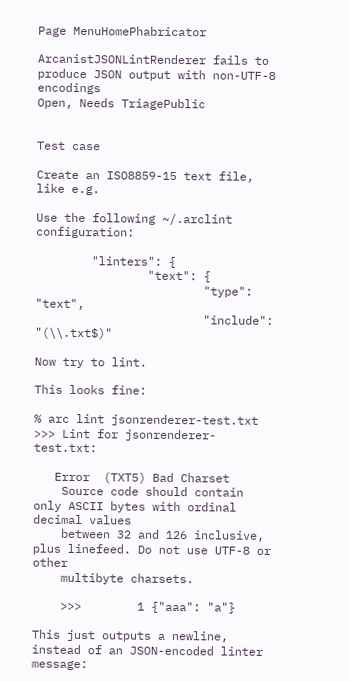Page MenuHomePhabricator

ArcanistJSONLintRenderer fails to produce JSON output with non-UTF-8 encodings
Open, Needs TriagePublic


Test case

Create an ISO8859-15 text file, like e.g.

Use the following ~/.arclint configuration:

        "linters": {
                "text": {
                        "type": "text",
                        "include": "(\\.txt$)"

Now try to lint.

This looks fine:

% arc lint jsonrenderer-test.txt
>>> Lint for jsonrenderer-test.txt:

   Error  (TXT5) Bad Charset
    Source code should contain only ASCII bytes with ordinal decimal values
    between 32 and 126 inclusive, plus linefeed. Do not use UTF-8 or other
    multibyte charsets.

    >>>        1 {"aaa": "a"}

This just outputs a newline, instead of an JSON-encoded linter message: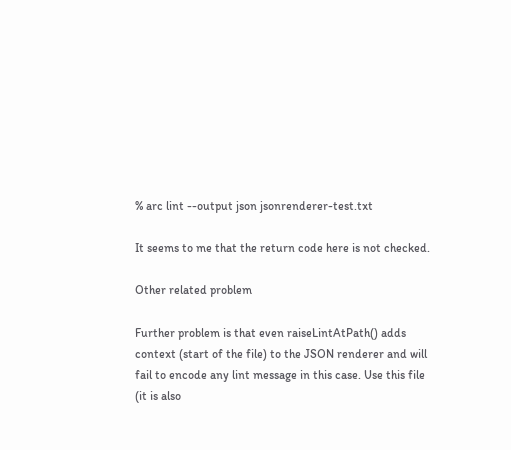% arc lint --output json jsonrenderer-test.txt

It seems to me that the return code here is not checked.

Other related problem

Further problem is that even raiseLintAtPath() adds context (start of the file) to the JSON renderer and will fail to encode any lint message in this case. Use this file (it is also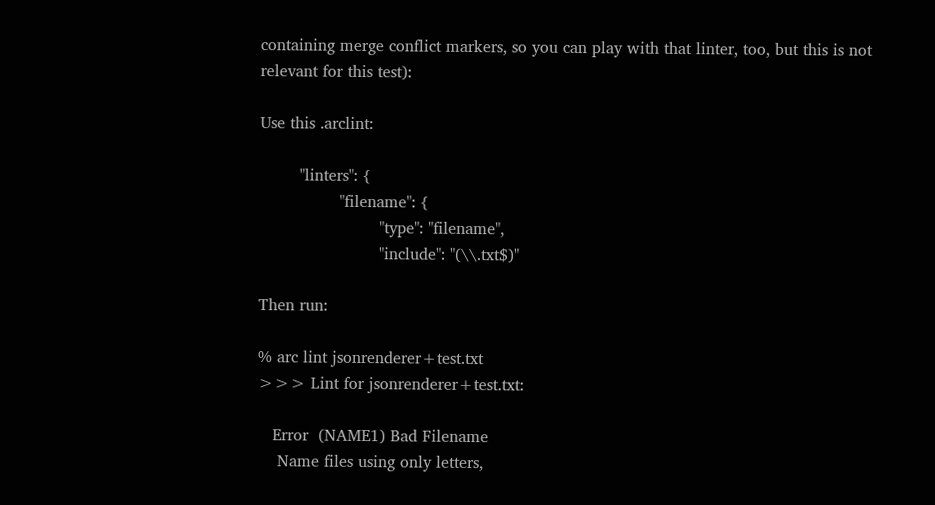containing merge conflict markers, so you can play with that linter, too, but this is not relevant for this test):

Use this .arclint:

        "linters": {
                "filename": {
                        "type": "filename",
                        "include": "(\\.txt$)"

Then run:

% arc lint jsonrenderer+test.txt
>>> Lint for jsonrenderer+test.txt:

   Error  (NAME1) Bad Filename
    Name files using only letters,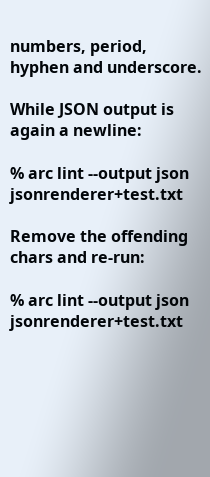numbers, period, hyphen and underscore.

While JSON output is again a newline:

% arc lint --output json jsonrenderer+test.txt

Remove the offending chars and re-run:

% arc lint --output json jsonrenderer+test.txt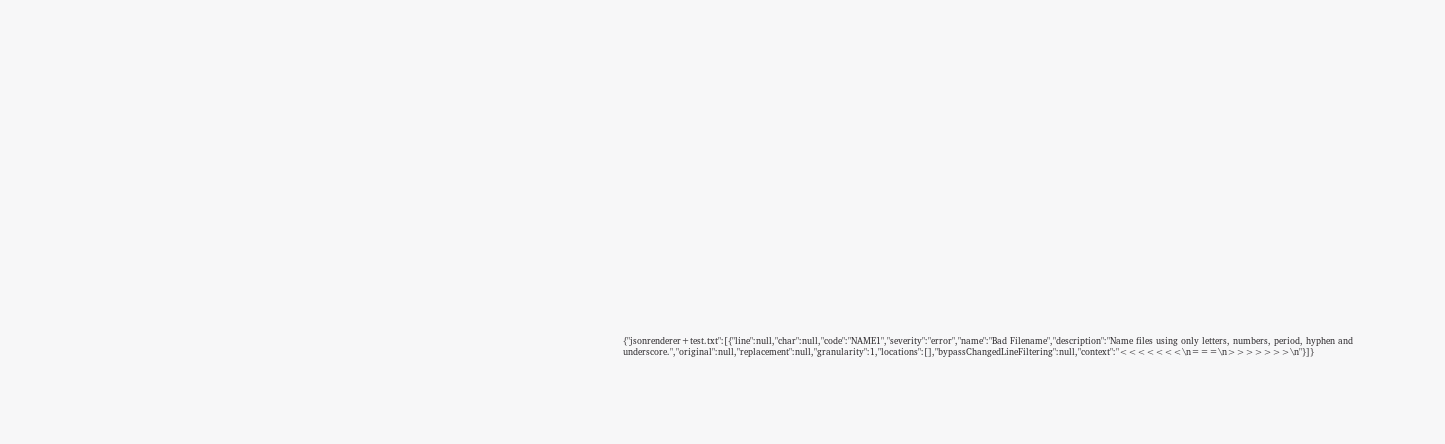{"jsonrenderer+test.txt":[{"line":null,"char":null,"code":"NAME1","severity":"error","name":"Bad Filename","description":"Name files using only letters, numbers, period, hyphen and underscore.","original":null,"replacement":null,"granularity":1,"locations":[],"bypassChangedLineFiltering":null,"context":"<<<<<<<\n===\n>>>>>>>\n"}]}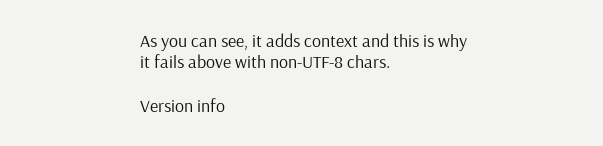As you can see, it adds context and this is why it fails above with non-UTF-8 chars.

Version info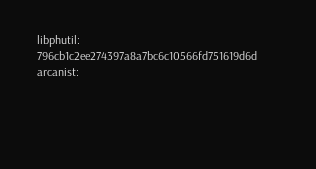libphutil: 796cb1c2ee274397a8a7bc6c10566fd751619d6d
arcanist: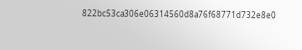822bc53ca306e06314560d8a76f68771d732e8e0